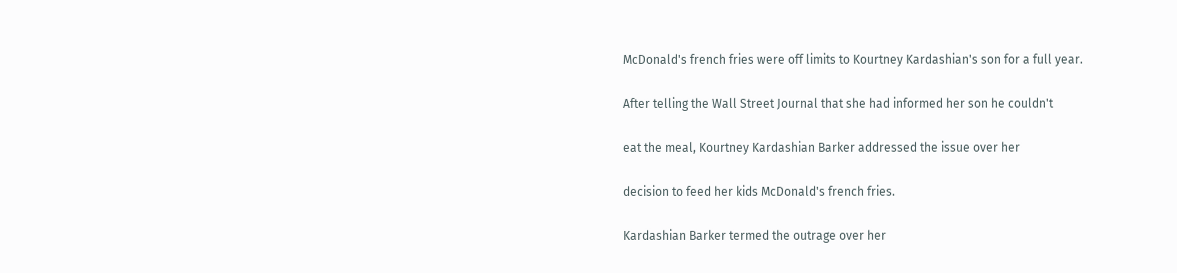McDonald's french fries were off limits to Kourtney Kardashian's son for a full year.

After telling the Wall Street Journal that she had informed her son he couldn't

eat the meal, Kourtney Kardashian Barker addressed the issue over her

decision to feed her kids McDonald's french fries.

Kardashian Barker termed the outrage over her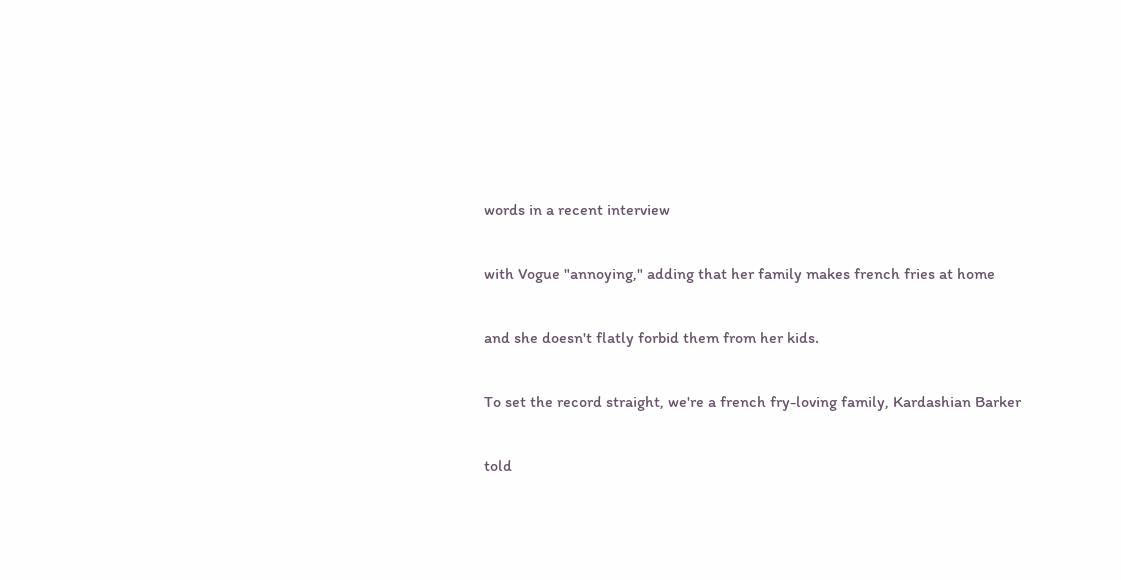words in a recent interview

with Vogue "annoying," adding that her family makes french fries at home

and she doesn't flatly forbid them from her kids.

To set the record straight, we're a french fry-loving family, Kardashian Barker

told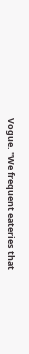Vogue. "We frequent eateries that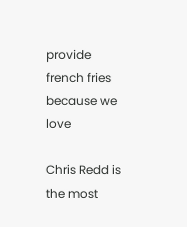provide french fries because we love

Chris Redd is the most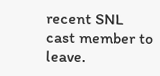recent SNL cast member to leave.